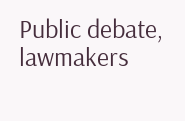Public debate, lawmakers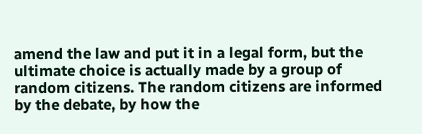amend the law and put it in a legal form, but the ultimate choice is actually made by a group of random citizens. The random citizens are informed by the debate, by how the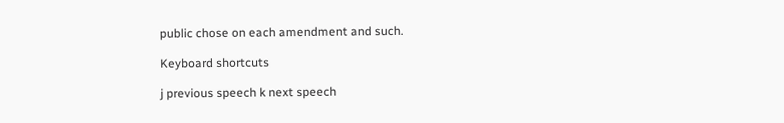public chose on each amendment and such.

Keyboard shortcuts

j previous speech k next speech